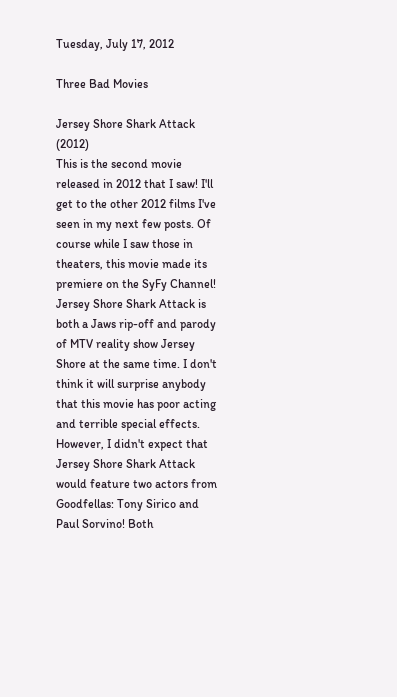Tuesday, July 17, 2012

Three Bad Movies

Jersey Shore Shark Attack (2012)
This is the second movie released in 2012 that I saw! I'll get to the other 2012 films I've seen in my next few posts. Of course while I saw those in theaters, this movie made its premiere on the SyFy Channel!
Jersey Shore Shark Attack is both a Jaws rip-off and parody of MTV reality show Jersey Shore at the same time. I don't think it will surprise anybody that this movie has poor acting and terrible special effects. However, I didn't expect that Jersey Shore Shark Attack would feature two actors from Goodfellas: Tony Sirico and Paul Sorvino! Both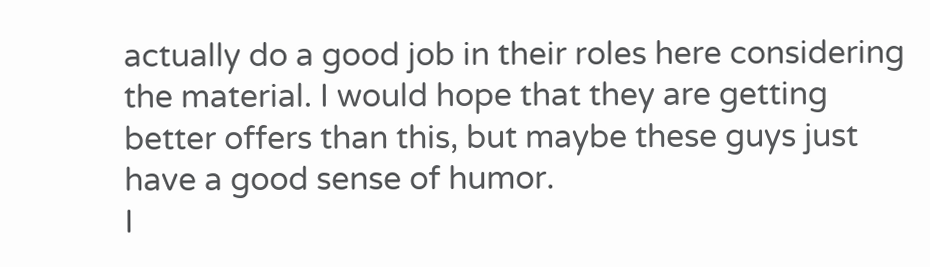actually do a good job in their roles here considering the material. I would hope that they are getting better offers than this, but maybe these guys just have a good sense of humor.
I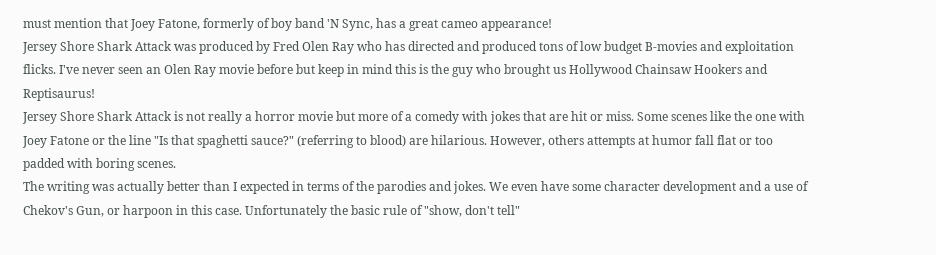must mention that Joey Fatone, formerly of boy band 'N Sync, has a great cameo appearance!
Jersey Shore Shark Attack was produced by Fred Olen Ray who has directed and produced tons of low budget B-movies and exploitation flicks. I've never seen an Olen Ray movie before but keep in mind this is the guy who brought us Hollywood Chainsaw Hookers and Reptisaurus!
Jersey Shore Shark Attack is not really a horror movie but more of a comedy with jokes that are hit or miss. Some scenes like the one with Joey Fatone or the line "Is that spaghetti sauce?" (referring to blood) are hilarious. However, others attempts at humor fall flat or too padded with boring scenes.
The writing was actually better than I expected in terms of the parodies and jokes. We even have some character development and a use of Chekov's Gun, or harpoon in this case. Unfortunately the basic rule of "show, don't tell"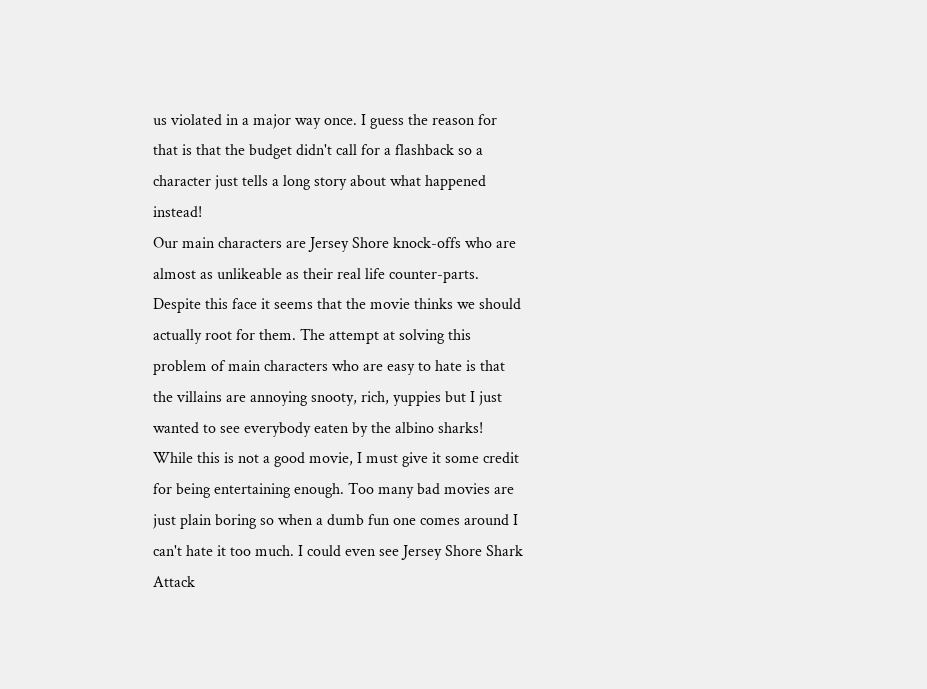us violated in a major way once. I guess the reason for that is that the budget didn't call for a flashback so a character just tells a long story about what happened instead!
Our main characters are Jersey Shore knock-offs who are almost as unlikeable as their real life counter-parts. Despite this face it seems that the movie thinks we should actually root for them. The attempt at solving this problem of main characters who are easy to hate is that the villains are annoying snooty, rich, yuppies but I just wanted to see everybody eaten by the albino sharks!
While this is not a good movie, I must give it some credit for being entertaining enough. Too many bad movies are just plain boring so when a dumb fun one comes around I can't hate it too much. I could even see Jersey Shore Shark Attack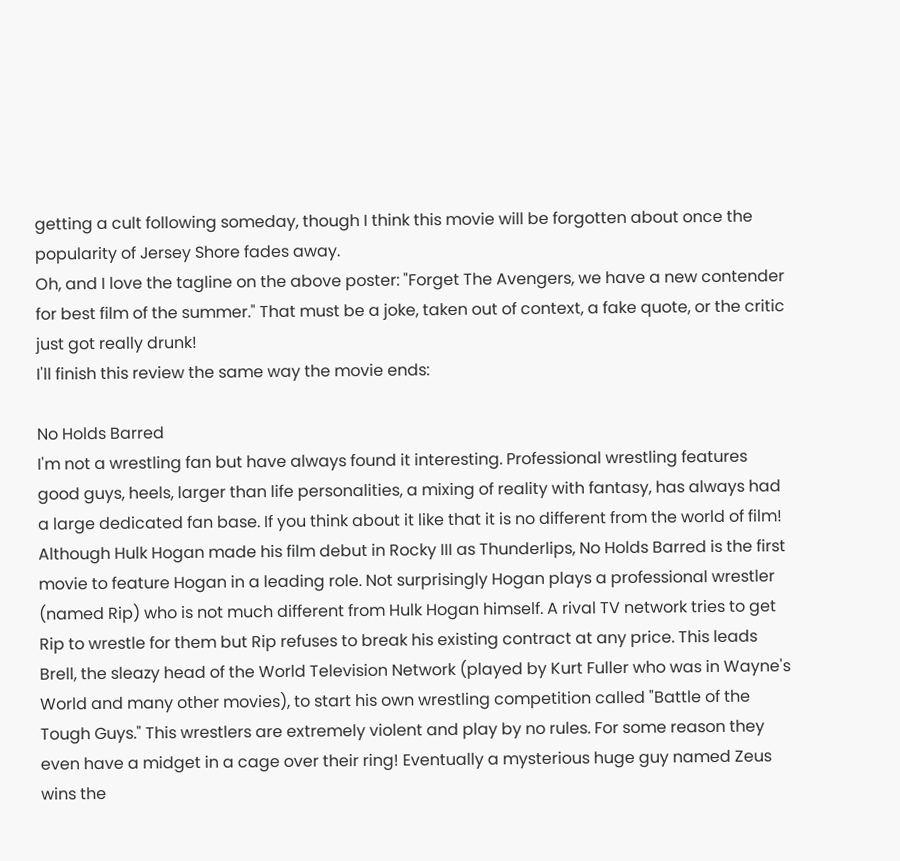getting a cult following someday, though I think this movie will be forgotten about once the popularity of Jersey Shore fades away.
Oh, and I love the tagline on the above poster: "Forget The Avengers, we have a new contender for best film of the summer." That must be a joke, taken out of context, a fake quote, or the critic just got really drunk!
I'll finish this review the same way the movie ends:

No Holds Barred
I'm not a wrestling fan but have always found it interesting. Professional wrestling features good guys, heels, larger than life personalities, a mixing of reality with fantasy, has always had a large dedicated fan base. If you think about it like that it is no different from the world of film!
Although Hulk Hogan made his film debut in Rocky III as Thunderlips, No Holds Barred is the first movie to feature Hogan in a leading role. Not surprisingly Hogan plays a professional wrestler (named Rip) who is not much different from Hulk Hogan himself. A rival TV network tries to get Rip to wrestle for them but Rip refuses to break his existing contract at any price. This leads Brell, the sleazy head of the World Television Network (played by Kurt Fuller who was in Wayne's World and many other movies), to start his own wrestling competition called "Battle of the Tough Guys." This wrestlers are extremely violent and play by no rules. For some reason they even have a midget in a cage over their ring! Eventually a mysterious huge guy named Zeus wins the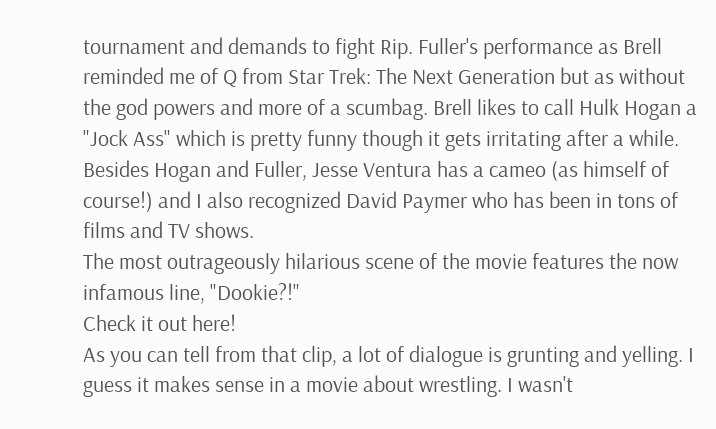tournament and demands to fight Rip. Fuller's performance as Brell reminded me of Q from Star Trek: The Next Generation but as without the god powers and more of a scumbag. Brell likes to call Hulk Hogan a "Jock Ass" which is pretty funny though it gets irritating after a while. Besides Hogan and Fuller, Jesse Ventura has a cameo (as himself of course!) and I also recognized David Paymer who has been in tons of films and TV shows.
The most outrageously hilarious scene of the movie features the now infamous line, "Dookie?!"
Check it out here!
As you can tell from that clip, a lot of dialogue is grunting and yelling. I guess it makes sense in a movie about wrestling. I wasn't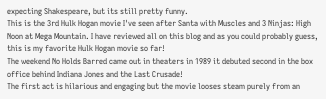expecting Shakespeare, but its still pretty funny.
This is the 3rd Hulk Hogan movie I've seen after Santa with Muscles and 3 Ninjas: High Noon at Mega Mountain. I have reviewed all on this blog and as you could probably guess, this is my favorite Hulk Hogan movie so far!
The weekend No Holds Barred came out in theaters in 1989 it debuted second in the box office behind Indiana Jones and the Last Crusade!
The first act is hilarious and engaging but the movie looses steam purely from an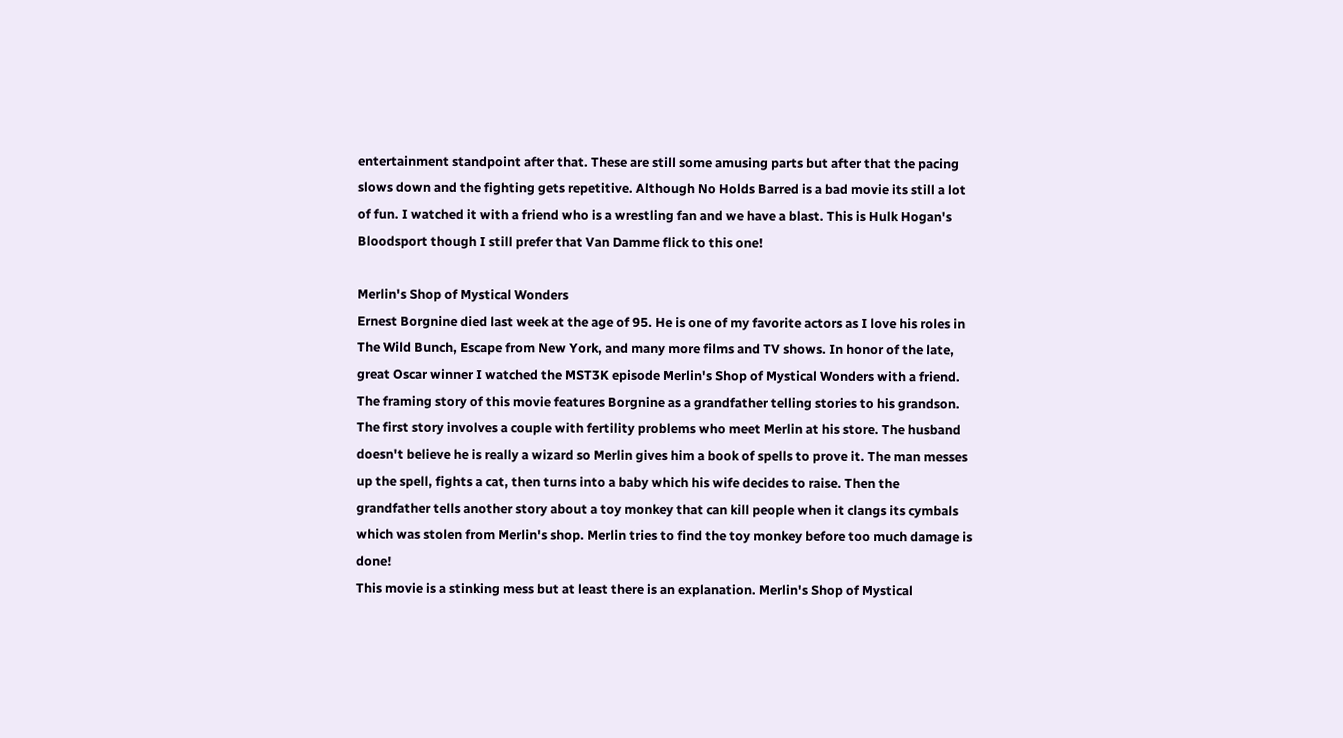entertainment standpoint after that. These are still some amusing parts but after that the pacing slows down and the fighting gets repetitive. Although No Holds Barred is a bad movie its still a lot of fun. I watched it with a friend who is a wrestling fan and we have a blast. This is Hulk Hogan's Bloodsport though I still prefer that Van Damme flick to this one!

Merlin's Shop of Mystical Wonders
Ernest Borgnine died last week at the age of 95. He is one of my favorite actors as I love his roles in The Wild Bunch, Escape from New York, and many more films and TV shows. In honor of the late, great Oscar winner I watched the MST3K episode Merlin's Shop of Mystical Wonders with a friend.
The framing story of this movie features Borgnine as a grandfather telling stories to his grandson. The first story involves a couple with fertility problems who meet Merlin at his store. The husband doesn't believe he is really a wizard so Merlin gives him a book of spells to prove it. The man messes up the spell, fights a cat, then turns into a baby which his wife decides to raise. Then the grandfather tells another story about a toy monkey that can kill people when it clangs its cymbals which was stolen from Merlin's shop. Merlin tries to find the toy monkey before too much damage is done!
This movie is a stinking mess but at least there is an explanation. Merlin's Shop of Mystical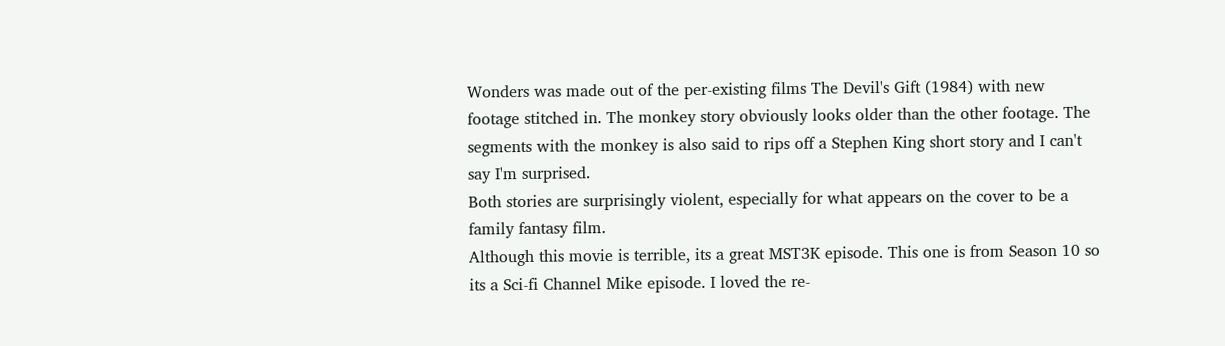Wonders was made out of the per-existing films The Devil's Gift (1984) with new footage stitched in. The monkey story obviously looks older than the other footage. The segments with the monkey is also said to rips off a Stephen King short story and I can't say I'm surprised.
Both stories are surprisingly violent, especially for what appears on the cover to be a family fantasy film.
Although this movie is terrible, its a great MST3K episode. This one is from Season 10 so its a Sci-fi Channel Mike episode. I loved the re-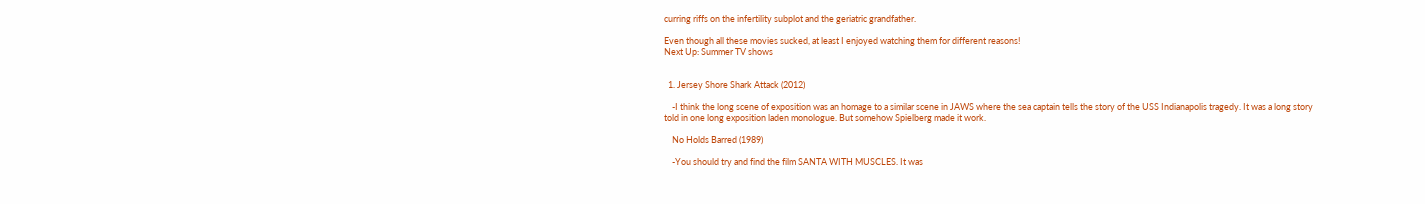curring riffs on the infertility subplot and the geriatric grandfather.

Even though all these movies sucked, at least I enjoyed watching them for different reasons!
Next Up: Summer TV shows


  1. Jersey Shore Shark Attack (2012)

    -I think the long scene of exposition was an homage to a similar scene in JAWS where the sea captain tells the story of the USS Indianapolis tragedy. It was a long story told in one long exposition laden monologue. But somehow Spielberg made it work.

    No Holds Barred (1989)

    -You should try and find the film SANTA WITH MUSCLES. It was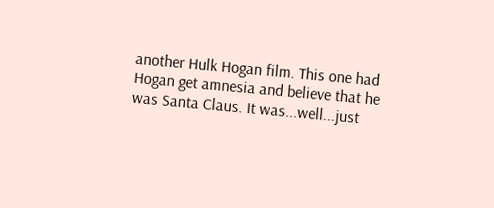another Hulk Hogan film. This one had Hogan get amnesia and believe that he was Santa Claus. It was...well...just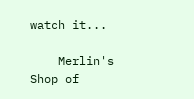watch it...

    Merlin's Shop of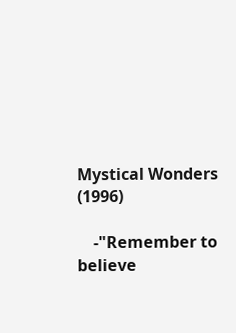Mystical Wonders (1996)

    -"Remember to believe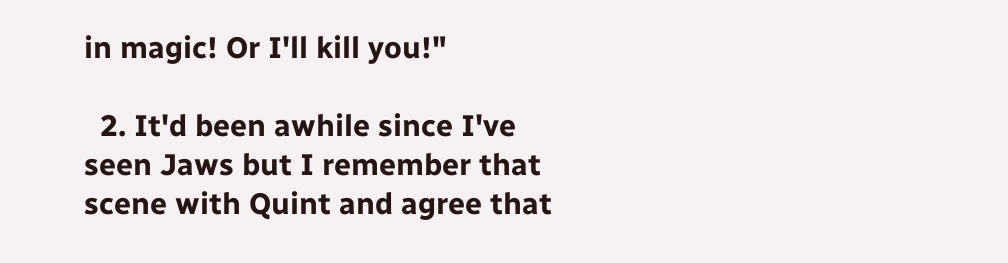in magic! Or I'll kill you!"

  2. It'd been awhile since I've seen Jaws but I remember that scene with Quint and agree that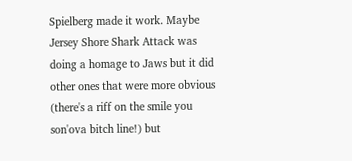Spielberg made it work. Maybe Jersey Shore Shark Attack was doing a homage to Jaws but it did other ones that were more obvious (there's a riff on the smile you son'ova bitch line!) but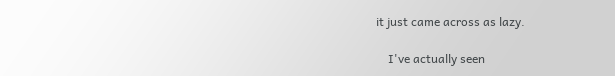it just came across as lazy.

    I've actually seen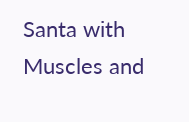Santa with Muscles and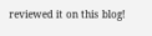reviewed it on this blog!